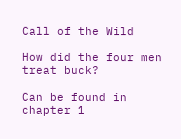Call of the Wild

How did the four men treat buck?

Can be found in chapter 1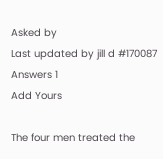Asked by
Last updated by jill d #170087
Answers 1
Add Yours

The four men treated the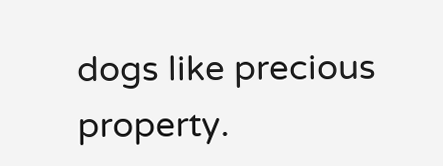dogs like precious property.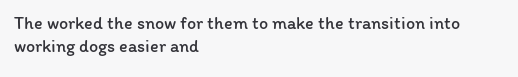The worked the snow for them to make the transition into working dogs easier and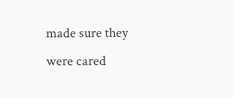made sure they were cared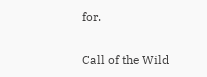for.


Call of the Wild